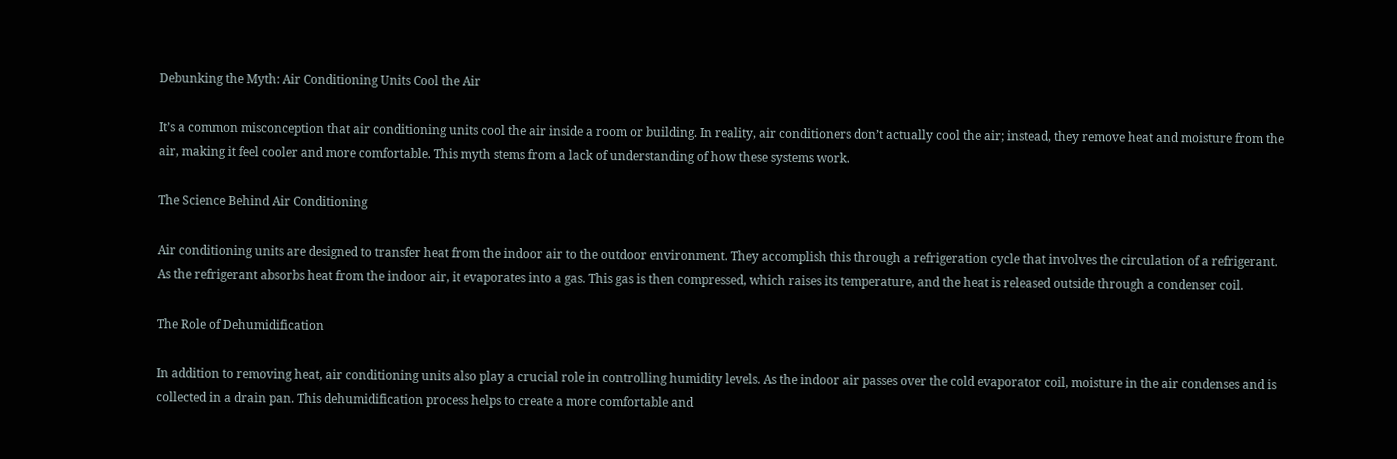Debunking the Myth: Air Conditioning Units Cool the Air

It’s a common misconception that air conditioning units cool the air inside a room or building. In reality, air conditioners don’t actually cool the air; instead, they remove heat and moisture from the air, making it feel cooler and more comfortable. This myth stems from a lack of understanding of how these systems work.

The Science Behind Air Conditioning

Air conditioning units are designed to transfer heat from the indoor air to the outdoor environment. They accomplish this through a refrigeration cycle that involves the circulation of a refrigerant. As the refrigerant absorbs heat from the indoor air, it evaporates into a gas. This gas is then compressed, which raises its temperature, and the heat is released outside through a condenser coil.

The Role of Dehumidification

In addition to removing heat, air conditioning units also play a crucial role in controlling humidity levels. As the indoor air passes over the cold evaporator coil, moisture in the air condenses and is collected in a drain pan. This dehumidification process helps to create a more comfortable and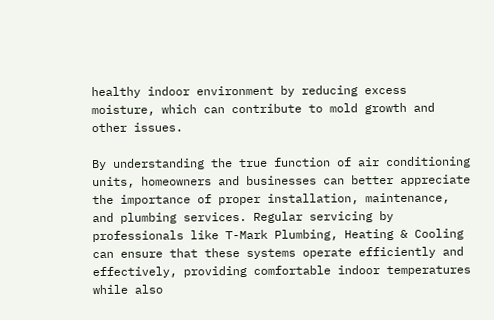healthy indoor environment by reducing excess moisture, which can contribute to mold growth and other issues.

By understanding the true function of air conditioning units, homeowners and businesses can better appreciate the importance of proper installation, maintenance, and plumbing services. Regular servicing by professionals like T-Mark Plumbing, Heating & Cooling can ensure that these systems operate efficiently and effectively, providing comfortable indoor temperatures while also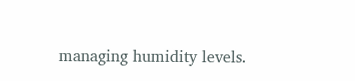managing humidity levels.